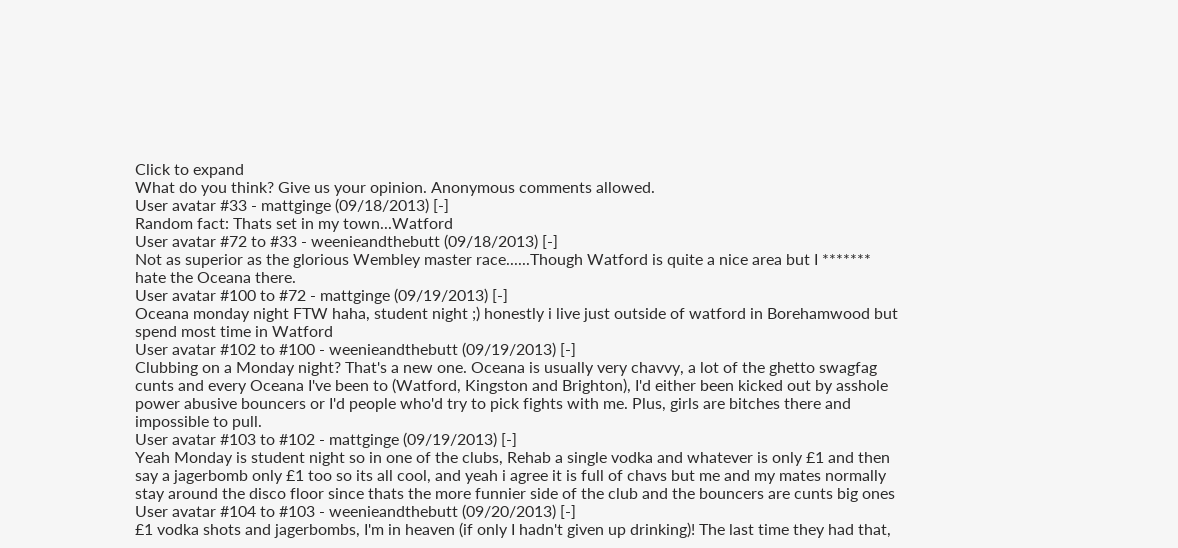Click to expand
What do you think? Give us your opinion. Anonymous comments allowed.
User avatar #33 - mattginge (09/18/2013) [-]
Random fact: Thats set in my town...Watford
User avatar #72 to #33 - weenieandthebutt (09/18/2013) [-]
Not as superior as the glorious Wembley master race......Though Watford is quite a nice area but I ******* hate the Oceana there.
User avatar #100 to #72 - mattginge (09/19/2013) [-]
Oceana monday night FTW haha, student night ;) honestly i live just outside of watford in Borehamwood but spend most time in Watford
User avatar #102 to #100 - weenieandthebutt (09/19/2013) [-]
Clubbing on a Monday night? That's a new one. Oceana is usually very chavvy, a lot of the ghetto swagfag cunts and every Oceana I've been to (Watford, Kingston and Brighton), I'd either been kicked out by asshole power abusive bouncers or I'd people who'd try to pick fights with me. Plus, girls are bitches there and impossible to pull.
User avatar #103 to #102 - mattginge (09/19/2013) [-]
Yeah Monday is student night so in one of the clubs, Rehab a single vodka and whatever is only £1 and then say a jagerbomb only £1 too so its all cool, and yeah i agree it is full of chavs but me and my mates normally stay around the disco floor since thats the more funnier side of the club and the bouncers are cunts big ones
User avatar #104 to #103 - weenieandthebutt (09/20/2013) [-]
£1 vodka shots and jagerbombs, I'm in heaven (if only I hadn't given up drinking)! The last time they had that,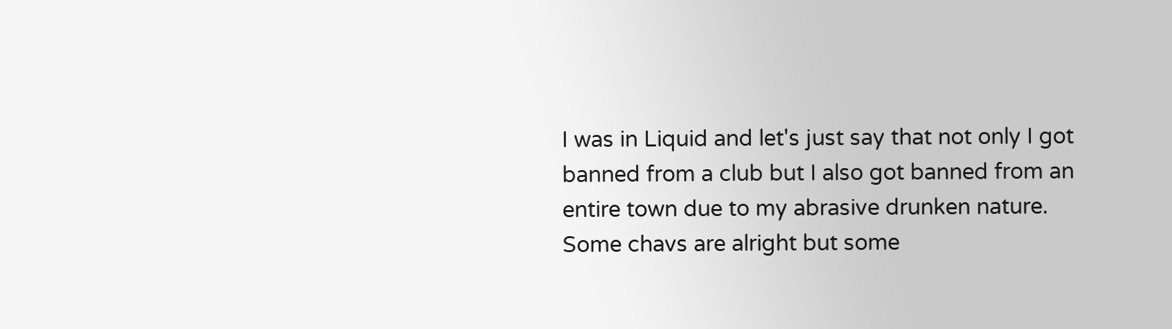I was in Liquid and let's just say that not only I got banned from a club but I also got banned from an entire town due to my abrasive drunken nature. Some chavs are alright but some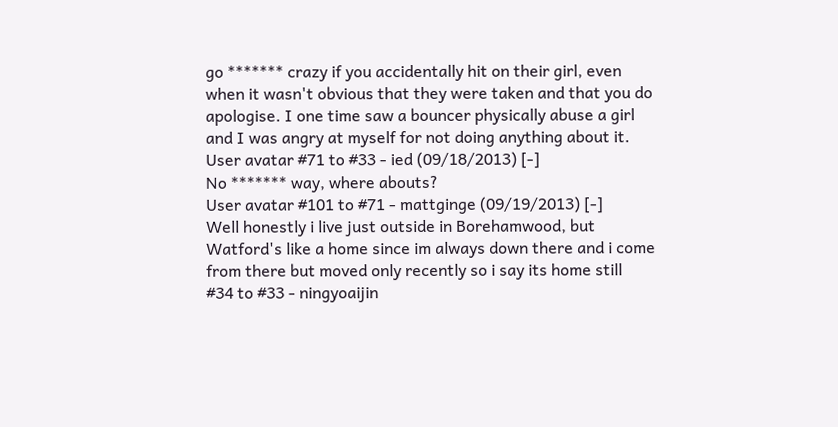go ******* crazy if you accidentally hit on their girl, even when it wasn't obvious that they were taken and that you do apologise. I one time saw a bouncer physically abuse a girl and I was angry at myself for not doing anything about it.
User avatar #71 to #33 - ied (09/18/2013) [-]
No ******* way, where abouts?
User avatar #101 to #71 - mattginge (09/19/2013) [-]
Well honestly i live just outside in Borehamwood, but Watford's like a home since im always down there and i come from there but moved only recently so i say its home still
#34 to #33 - ningyoaijin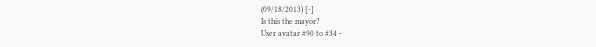(09/18/2013) [-]
Is this the mayor?
User avatar #90 to #34 -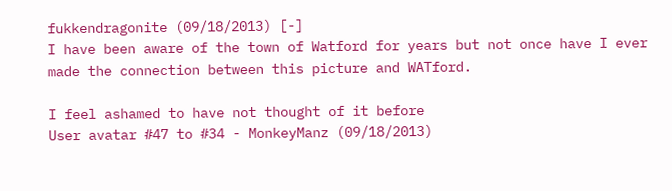fukkendragonite (09/18/2013) [-]
I have been aware of the town of Watford for years but not once have I ever made the connection between this picture and WATford.

I feel ashamed to have not thought of it before
User avatar #47 to #34 - MonkeyManz (09/18/2013)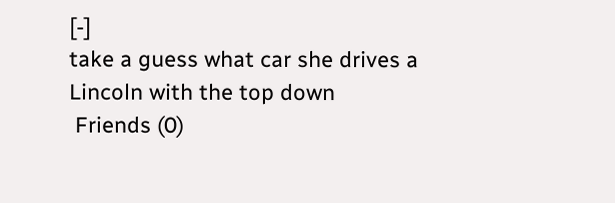[-]
take a guess what car she drives a Lincoln with the top down
 Friends (0)